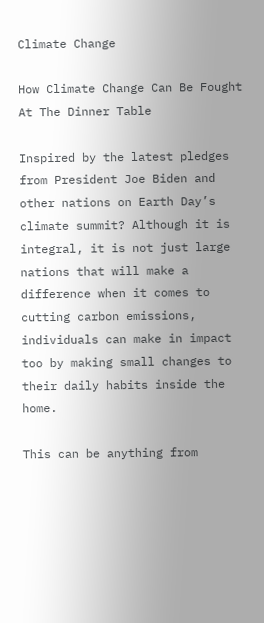Climate Change

How Climate Change Can Be Fought At The Dinner Table

Inspired by the latest pledges from President Joe Biden and other nations on Earth Day’s climate summit? Although it is integral, it is not just large nations that will make a difference when it comes to cutting carbon emissions, individuals can make in impact too by making small changes to their daily habits inside the home.

This can be anything from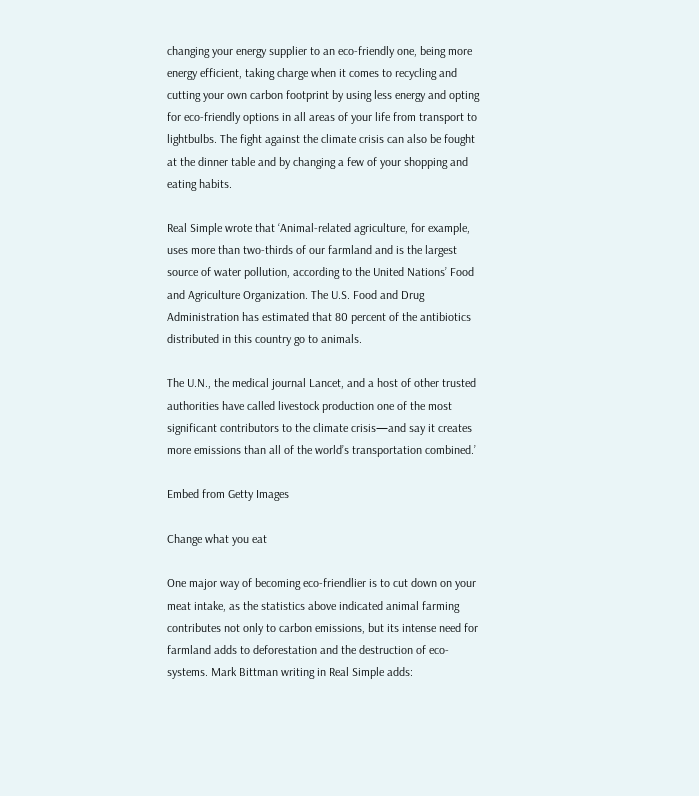changing your energy supplier to an eco-friendly one, being more energy efficient, taking charge when it comes to recycling and cutting your own carbon footprint by using less energy and opting for eco-friendly options in all areas of your life from transport to lightbulbs. The fight against the climate crisis can also be fought at the dinner table and by changing a few of your shopping and eating habits.

Real Simple wrote that ‘Animal-related agriculture, for example, uses more than two-thirds of our farmland and is the largest source of water pollution, according to the United Nations’ Food and Agriculture Organization. The U.S. Food and Drug Administration has estimated that 80 percent of the antibiotics distributed in this country go to animals.

The U.N., the medical journal Lancet, and a host of other trusted authorities have called livestock production one of the most significant contributors to the climate crisis—and say it creates more emissions than all of the world’s transportation combined.’

Embed from Getty Images

Change what you eat

One major way of becoming eco-friendlier is to cut down on your meat intake, as the statistics above indicated animal farming contributes not only to carbon emissions, but its intense need for farmland adds to deforestation and the destruction of eco-systems. Mark Bittman writing in Real Simple adds: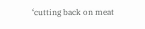‘cutting back on meat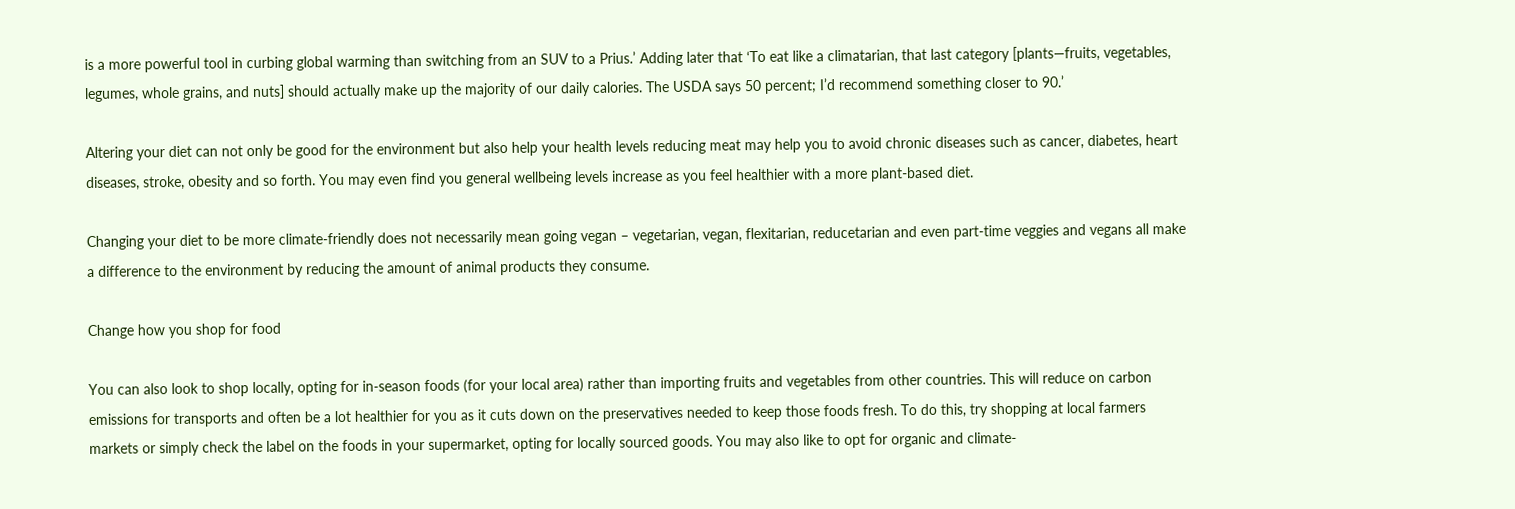is a more powerful tool in curbing global warming than switching from an SUV to a Prius.’ Adding later that ‘To eat like a climatarian, that last category [plants—fruits, vegetables, legumes, whole grains, and nuts] should actually make up the majority of our daily calories. The USDA says 50 percent; I’d recommend something closer to 90.’

Altering your diet can not only be good for the environment but also help your health levels reducing meat may help you to avoid chronic diseases such as cancer, diabetes, heart diseases, stroke, obesity and so forth. You may even find you general wellbeing levels increase as you feel healthier with a more plant-based diet.

Changing your diet to be more climate-friendly does not necessarily mean going vegan – vegetarian, vegan, flexitarian, reducetarian and even part-time veggies and vegans all make a difference to the environment by reducing the amount of animal products they consume.

Change how you shop for food

You can also look to shop locally, opting for in-season foods (for your local area) rather than importing fruits and vegetables from other countries. This will reduce on carbon emissions for transports and often be a lot healthier for you as it cuts down on the preservatives needed to keep those foods fresh. To do this, try shopping at local farmers markets or simply check the label on the foods in your supermarket, opting for locally sourced goods. You may also like to opt for organic and climate-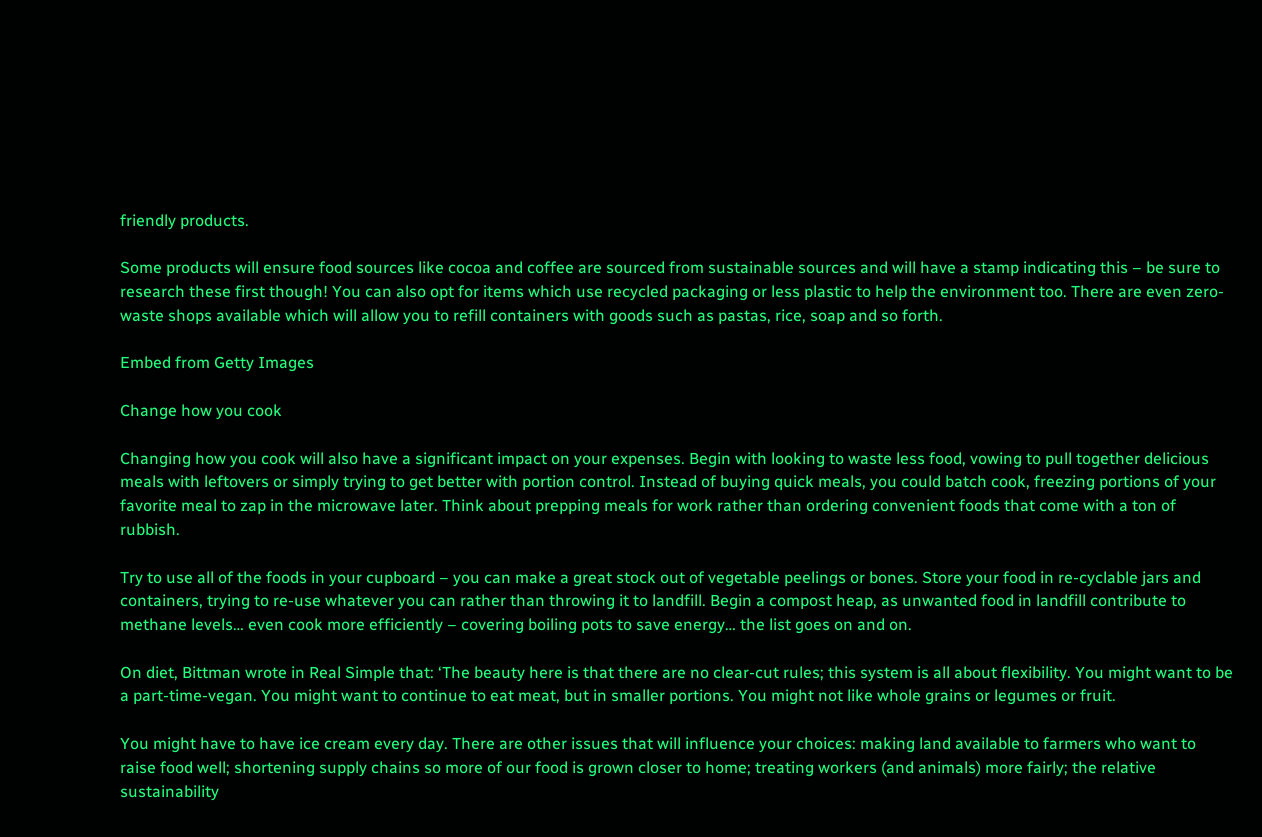friendly products.

Some products will ensure food sources like cocoa and coffee are sourced from sustainable sources and will have a stamp indicating this – be sure to research these first though! You can also opt for items which use recycled packaging or less plastic to help the environment too. There are even zero-waste shops available which will allow you to refill containers with goods such as pastas, rice, soap and so forth.

Embed from Getty Images

Change how you cook

Changing how you cook will also have a significant impact on your expenses. Begin with looking to waste less food, vowing to pull together delicious meals with leftovers or simply trying to get better with portion control. Instead of buying quick meals, you could batch cook, freezing portions of your favorite meal to zap in the microwave later. Think about prepping meals for work rather than ordering convenient foods that come with a ton of rubbish.

Try to use all of the foods in your cupboard – you can make a great stock out of vegetable peelings or bones. Store your food in re-cyclable jars and containers, trying to re-use whatever you can rather than throwing it to landfill. Begin a compost heap, as unwanted food in landfill contribute to methane levels… even cook more efficiently – covering boiling pots to save energy… the list goes on and on.

On diet, Bittman wrote in Real Simple that: ‘The beauty here is that there are no clear-cut rules; this system is all about flexibility. You might want to be a part-time-vegan. You might want to continue to eat meat, but in smaller portions. You might not like whole grains or legumes or fruit.

You might have to have ice cream every day. There are other issues that will influence your choices: making land available to farmers who want to raise food well; shortening supply chains so more of our food is grown closer to home; treating workers (and animals) more fairly; the relative sustainability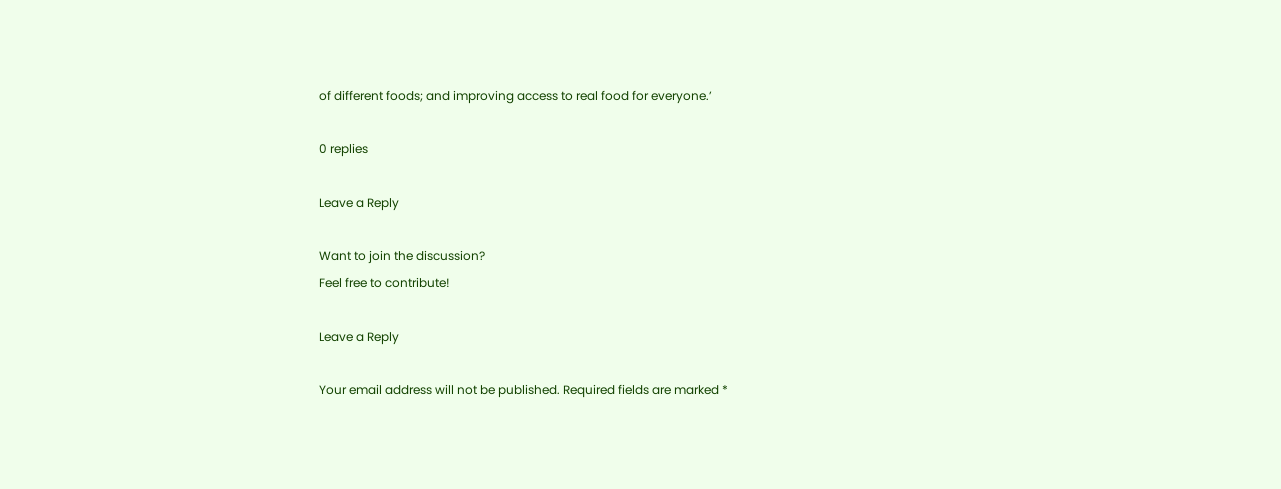of different foods; and improving access to real food for everyone.’

0 replies

Leave a Reply

Want to join the discussion?
Feel free to contribute!

Leave a Reply

Your email address will not be published. Required fields are marked *